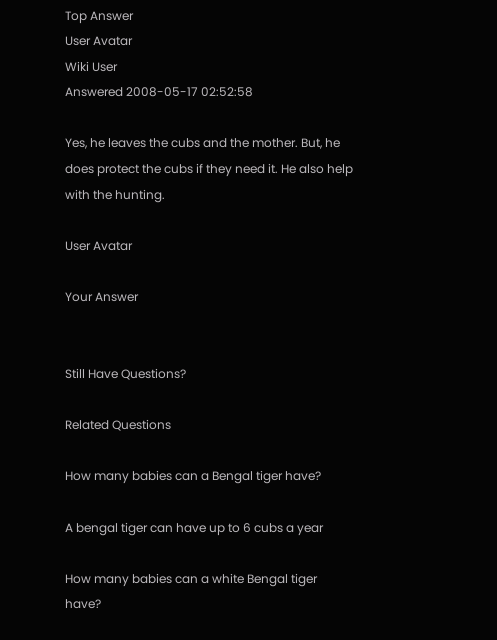Top Answer
User Avatar
Wiki User
Answered 2008-05-17 02:52:58

Yes, he leaves the cubs and the mother. But, he does protect the cubs if they need it. He also help with the hunting.

User Avatar

Your Answer


Still Have Questions?

Related Questions

How many babies can a Bengal tiger have?

A bengal tiger can have up to 6 cubs a year

How many babies can a white Bengal tiger have?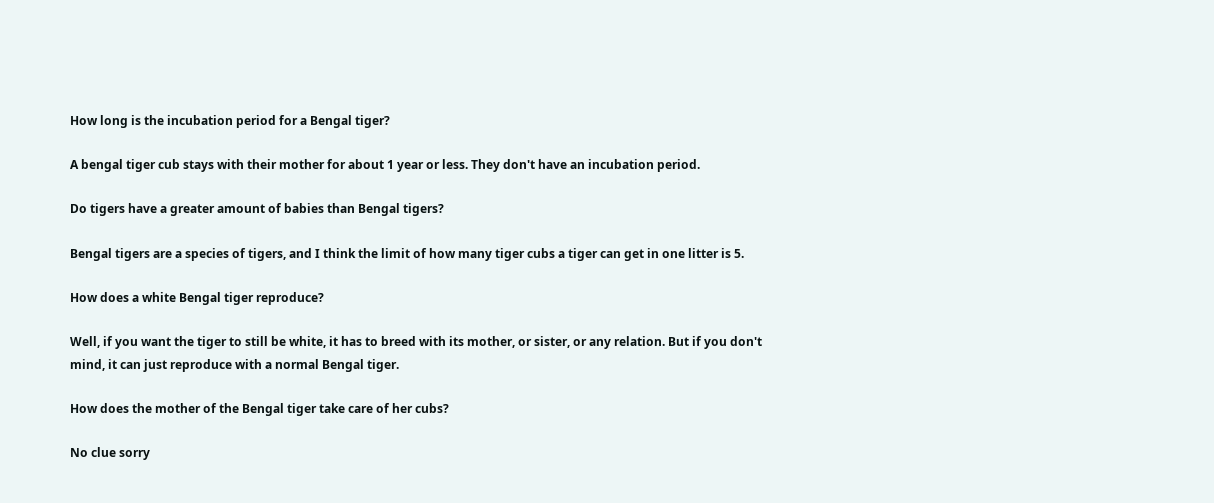How long is the incubation period for a Bengal tiger?

A bengal tiger cub stays with their mother for about 1 year or less. They don't have an incubation period.

Do tigers have a greater amount of babies than Bengal tigers?

Bengal tigers are a species of tigers, and I think the limit of how many tiger cubs a tiger can get in one litter is 5.

How does a white Bengal tiger reproduce?

Well, if you want the tiger to still be white, it has to breed with its mother, or sister, or any relation. But if you don't mind, it can just reproduce with a normal Bengal tiger.

How does the mother of the Bengal tiger take care of her cubs?

No clue sorry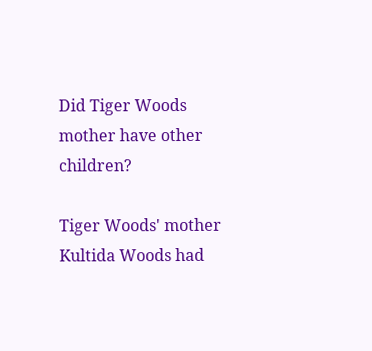Did Tiger Woods mother have other children?

Tiger Woods' mother Kultida Woods had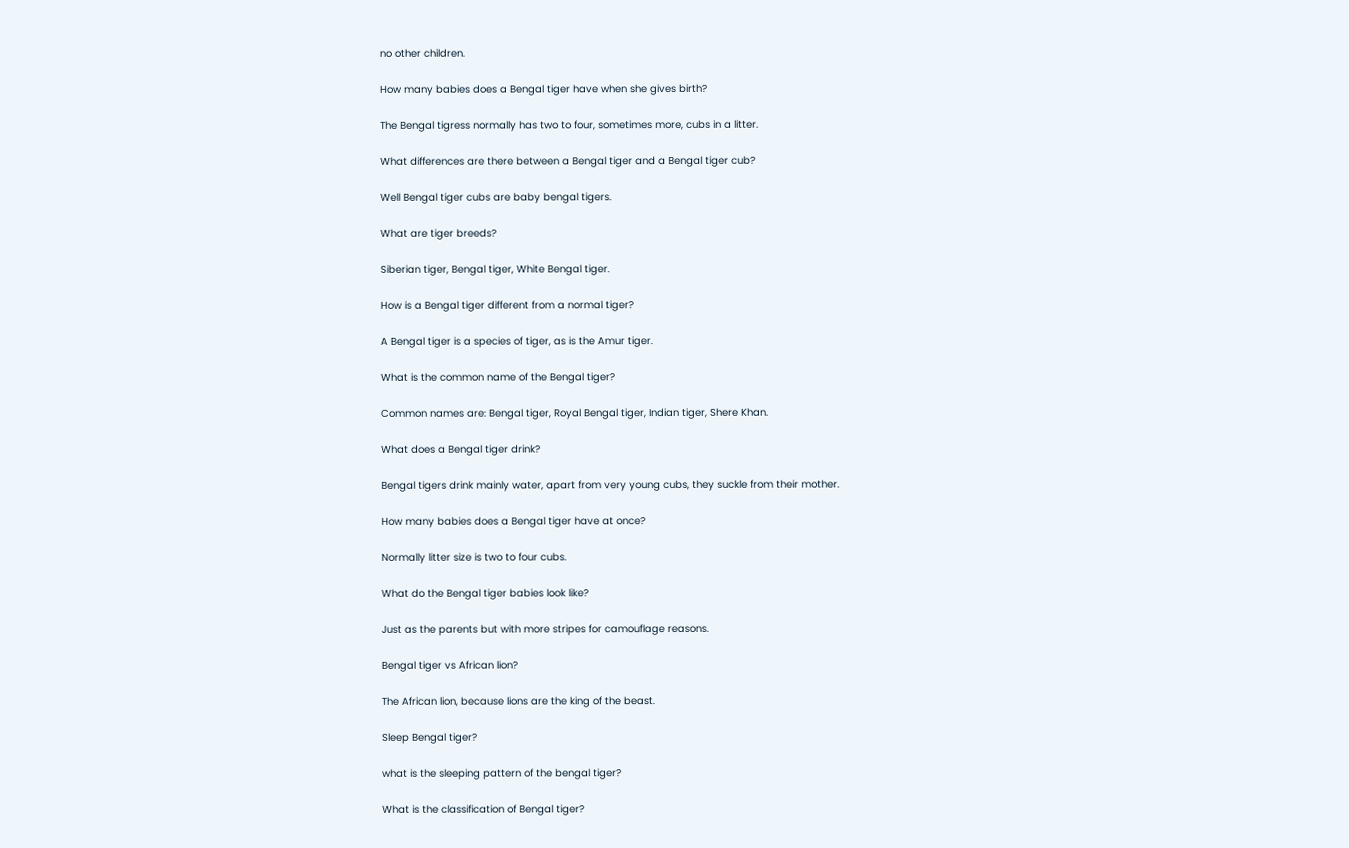no other children.

How many babies does a Bengal tiger have when she gives birth?

The Bengal tigress normally has two to four, sometimes more, cubs in a litter.

What differences are there between a Bengal tiger and a Bengal tiger cub?

Well Bengal tiger cubs are baby bengal tigers.

What are tiger breeds?

Siberian tiger, Bengal tiger, White Bengal tiger.

How is a Bengal tiger different from a normal tiger?

A Bengal tiger is a species of tiger, as is the Amur tiger.

What is the common name of the Bengal tiger?

Common names are: Bengal tiger, Royal Bengal tiger, Indian tiger, Shere Khan.

What does a Bengal tiger drink?

Bengal tigers drink mainly water, apart from very young cubs, they suckle from their mother.

How many babies does a Bengal tiger have at once?

Normally litter size is two to four cubs.

What do the Bengal tiger babies look like?

Just as the parents but with more stripes for camouflage reasons.

Bengal tiger vs African lion?

The African lion, because lions are the king of the beast.

Sleep Bengal tiger?

what is the sleeping pattern of the bengal tiger?

What is the classification of Bengal tiger?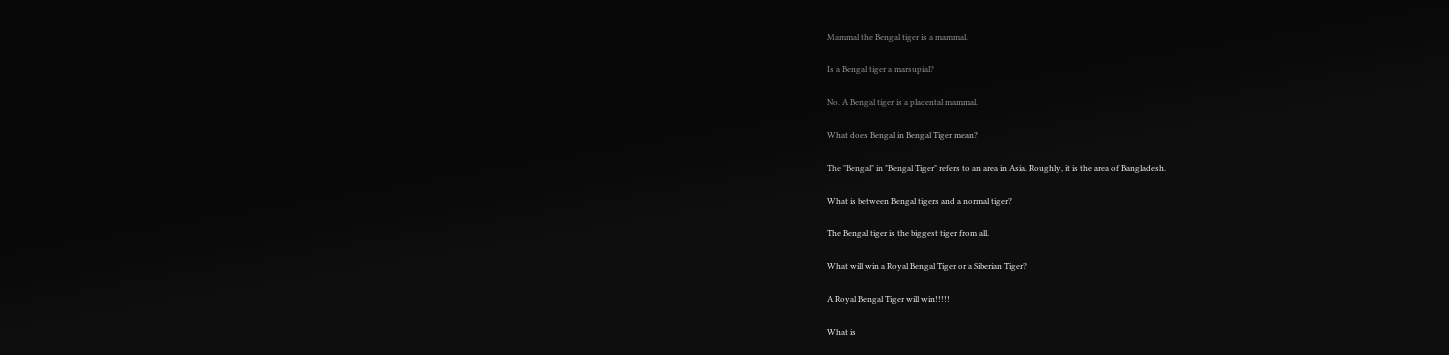Mammal the Bengal tiger is a mammal.

Is a Bengal tiger a marsupial?

No. A Bengal tiger is a placental mammal.

What does Bengal in Bengal Tiger mean?

The "Bengal" in "Bengal Tiger" refers to an area in Asia. Roughly, it is the area of Bangladesh.

What is between Bengal tigers and a normal tiger?

The Bengal tiger is the biggest tiger from all.

What will win a Royal Bengal Tiger or a Siberian Tiger?

A Royal Bengal Tiger will win!!!!!

What is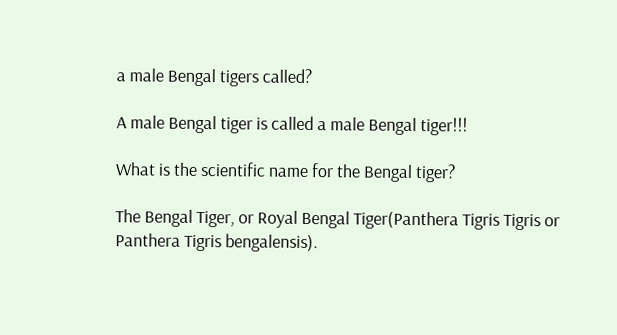a male Bengal tigers called?

A male Bengal tiger is called a male Bengal tiger!!!

What is the scientific name for the Bengal tiger?

The Bengal Tiger, or Royal Bengal Tiger(Panthera Tigris Tigris or Panthera Tigris bengalensis).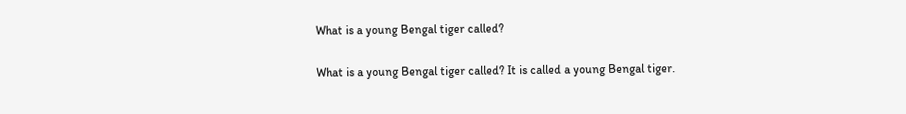What is a young Bengal tiger called?

What is a young Bengal tiger called? It is called a young Bengal tiger.